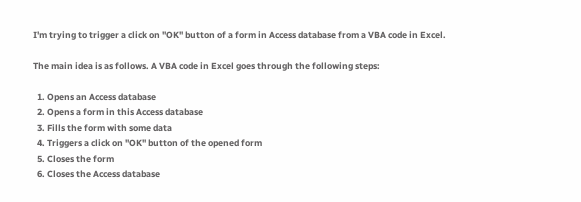I'm trying to trigger a click on "OK" button of a form in Access database from a VBA code in Excel.

The main idea is as follows. A VBA code in Excel goes through the following steps:

  1. Opens an Access database
  2. Opens a form in this Access database
  3. Fills the form with some data
  4. Triggers a click on "OK" button of the opened form
  5. Closes the form
  6. Closes the Access database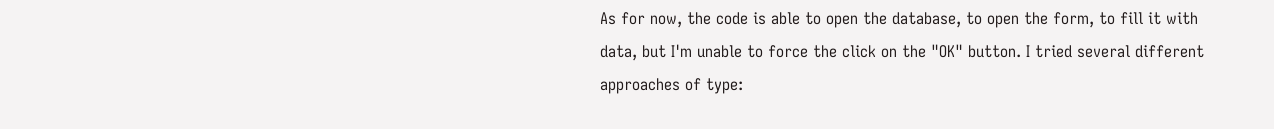As for now, the code is able to open the database, to open the form, to fill it with data, but I'm unable to force the click on the "OK" button. I tried several different approaches of type: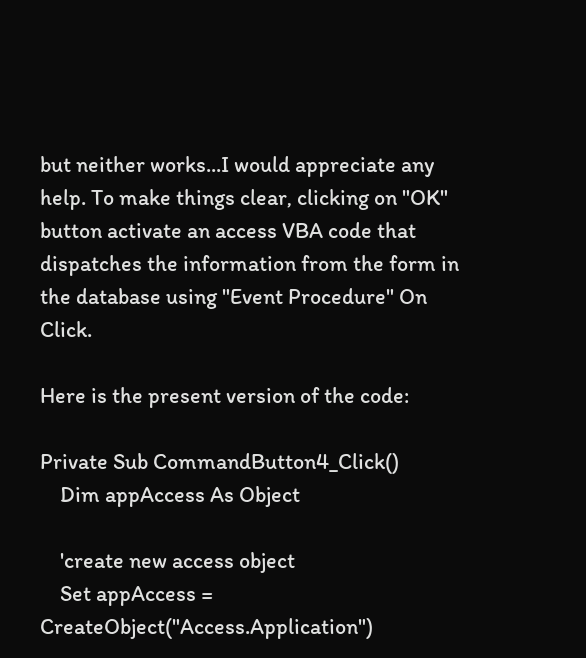but neither works...I would appreciate any help. To make things clear, clicking on "OK" button activate an access VBA code that dispatches the information from the form in the database using "Event Procedure" On Click.

Here is the present version of the code:

Private Sub CommandButton4_Click()
    Dim appAccess As Object

    'create new access object
    Set appAccess = CreateObject("Access.Application")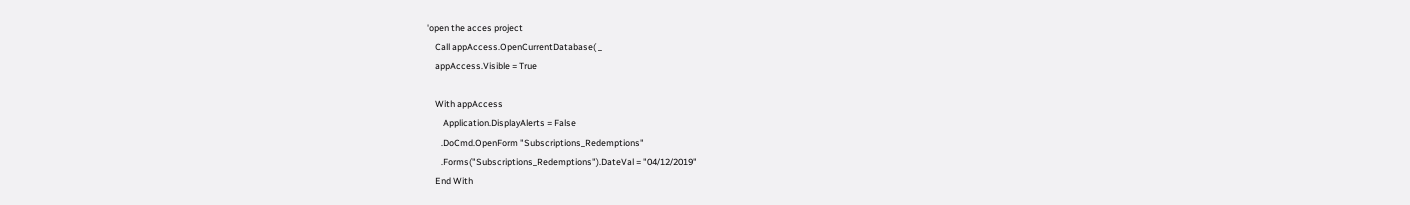'open the acces project
    Call appAccess.OpenCurrentDatabase( _
    appAccess.Visible = True

    With appAccess
        Application.DisplayAlerts = False
       .DoCmd.OpenForm "Subscriptions_Redemptions"
       .Forms("Subscriptions_Redemptions").DateVal = "04/12/2019"
    End With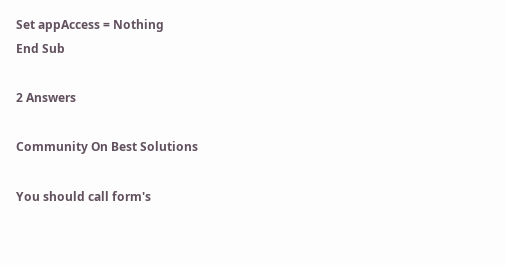Set appAccess = Nothing
End Sub

2 Answers

Community On Best Solutions

You should call form's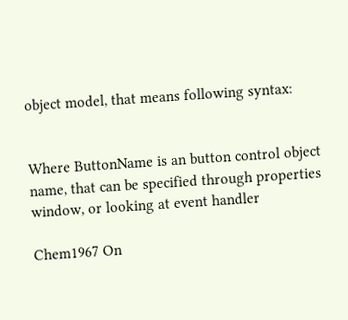object model, that means following syntax:


Where ButtonName is an button control object name, that can be specified through properties window, or looking at event handler

Chem1967 On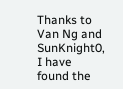Thanks to Van Ng and SunKnight0, I have found the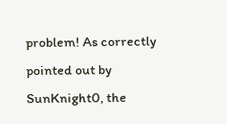problem! As correctly pointed out by SunKnight0, the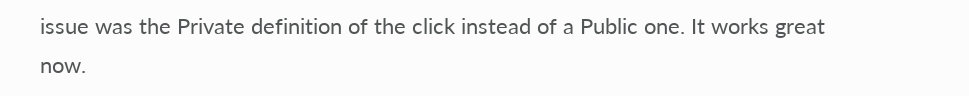issue was the Private definition of the click instead of a Public one. It works great now.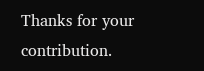Thanks for your contribution.